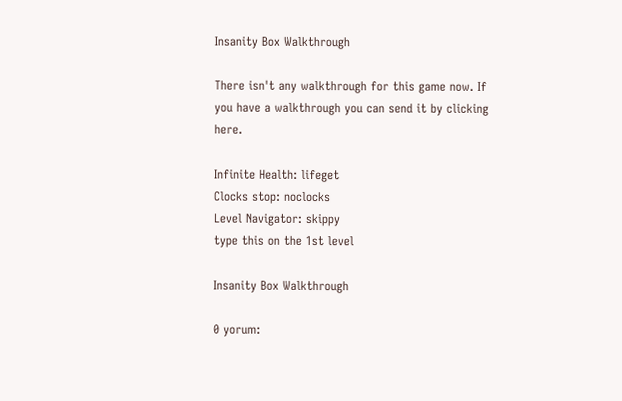Insanity Box Walkthrough

There isn't any walkthrough for this game now. If you have a walkthrough you can send it by clicking here.

Infinite Health: lifeget
Clocks stop: noclocks
Level Navigator: skippy
type this on the 1st level

Insanity Box Walkthrough

0 yorum: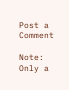Post a Comment

Note: Only a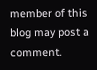member of this blog may post a comment.